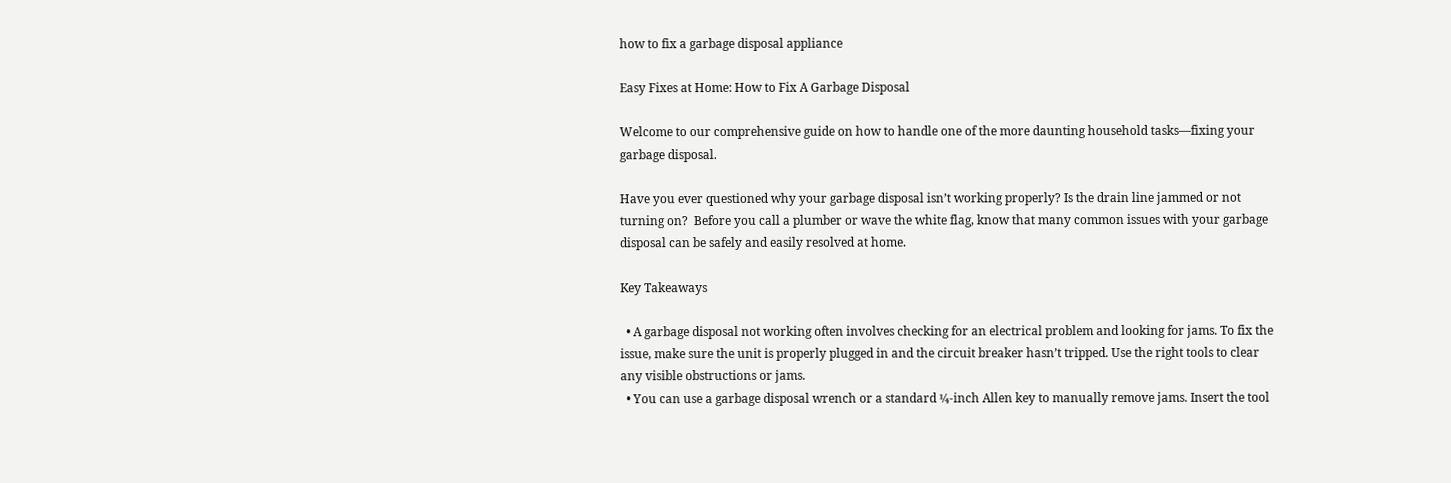how to fix a garbage disposal appliance

Easy Fixes at Home: How to Fix A Garbage Disposal

Welcome to our comprehensive guide on how to handle one of the more daunting household tasks—fixing your garbage disposal.

Have you ever questioned why your garbage disposal isn’t working properly? Is the drain line jammed or not turning on?  Before you call a plumber or wave the white flag, know that many common issues with your garbage disposal can be safely and easily resolved at home.

Key Takeaways

  • A garbage disposal not working often involves checking for an electrical problem and looking for jams. To fix the issue, make sure the unit is properly plugged in and the circuit breaker hasn’t tripped. Use the right tools to clear any visible obstructions or jams.
  • You can use a garbage disposal wrench or a standard ¼-inch Allen key to manually remove jams. Insert the tool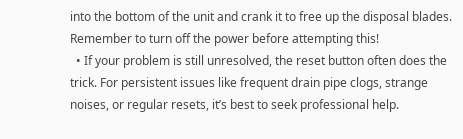into the bottom of the unit and crank it to free up the disposal blades. Remember to turn off the power before attempting this!
  • If your problem is still unresolved, the reset button often does the trick. For persistent issues like frequent drain pipe clogs, strange noises, or regular resets, it’s best to seek professional help.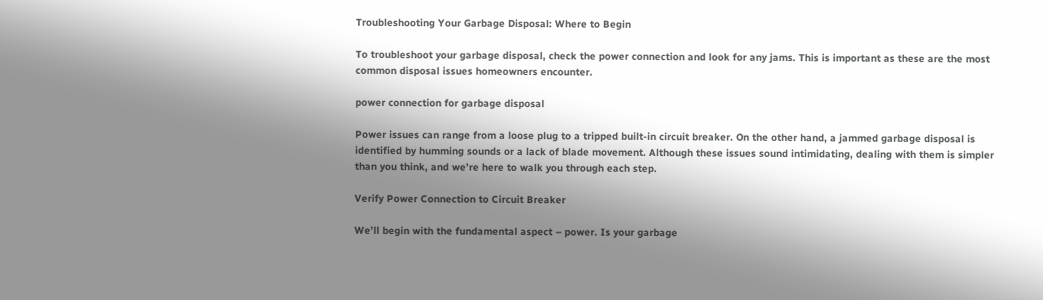Troubleshooting Your Garbage Disposal: Where to Begin

To troubleshoot your garbage disposal, check the power connection and look for any jams. This is important as these are the most common disposal issues homeowners encounter.

power connection for garbage disposal

Power issues can range from a loose plug to a tripped built-in circuit breaker. On the other hand, a jammed garbage disposal is identified by humming sounds or a lack of blade movement. Although these issues sound intimidating, dealing with them is simpler than you think, and we’re here to walk you through each step.

Verify Power Connection to Circuit Breaker

We’ll begin with the fundamental aspect – power. Is your garbage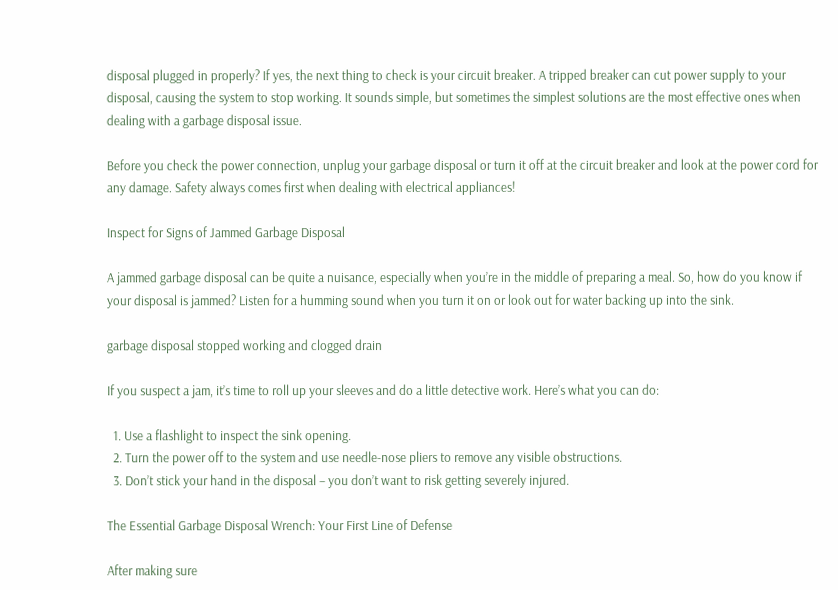disposal plugged in properly? If yes, the next thing to check is your circuit breaker. A tripped breaker can cut power supply to your disposal, causing the system to stop working. It sounds simple, but sometimes the simplest solutions are the most effective ones when dealing with a garbage disposal issue.

Before you check the power connection, unplug your garbage disposal or turn it off at the circuit breaker and look at the power cord for any damage. Safety always comes first when dealing with electrical appliances!

Inspect for Signs of Jammed Garbage Disposal

A jammed garbage disposal can be quite a nuisance, especially when you’re in the middle of preparing a meal. So, how do you know if your disposal is jammed? Listen for a humming sound when you turn it on or look out for water backing up into the sink.

garbage disposal stopped working and clogged drain

If you suspect a jam, it’s time to roll up your sleeves and do a little detective work. Here’s what you can do:

  1. Use a flashlight to inspect the sink opening.
  2. Turn the power off to the system and use needle-nose pliers to remove any visible obstructions.
  3. Don’t stick your hand in the disposal – you don’t want to risk getting severely injured.

The Essential Garbage Disposal Wrench: Your First Line of Defense

After making sure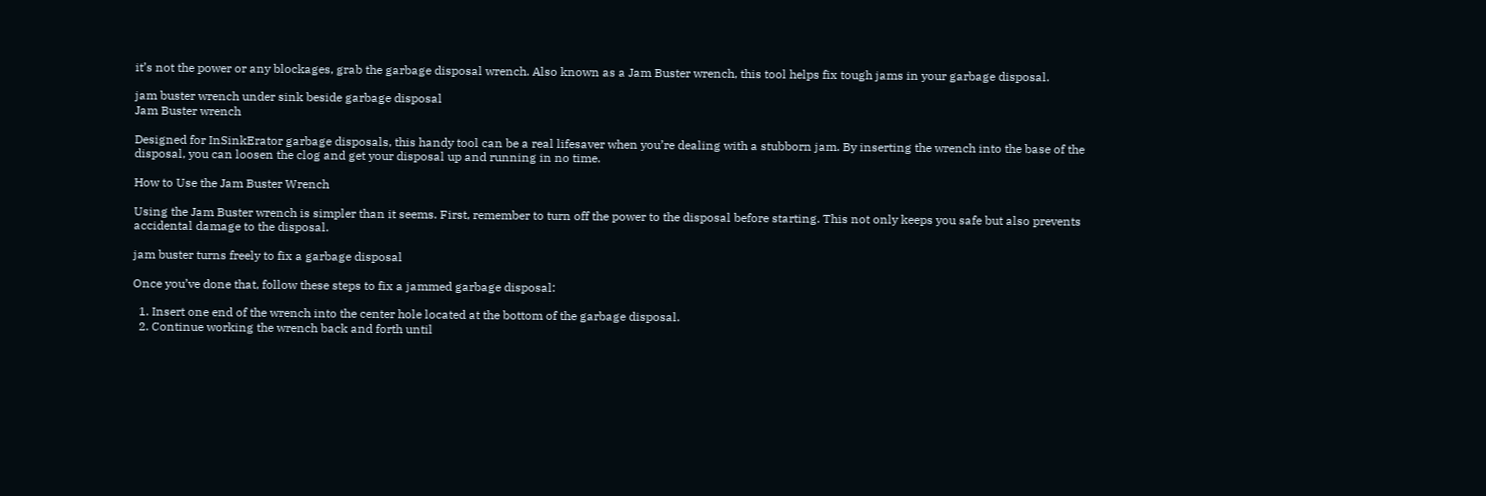it’s not the power or any blockages, grab the garbage disposal wrench. Also known as a Jam Buster wrench, this tool helps fix tough jams in your garbage disposal.

jam buster wrench under sink beside garbage disposal
Jam Buster wrench

Designed for InSinkErator garbage disposals, this handy tool can be a real lifesaver when you’re dealing with a stubborn jam. By inserting the wrench into the base of the disposal, you can loosen the clog and get your disposal up and running in no time.

How to Use the Jam Buster Wrench

Using the Jam Buster wrench is simpler than it seems. First, remember to turn off the power to the disposal before starting. This not only keeps you safe but also prevents accidental damage to the disposal.

jam buster turns freely to fix a garbage disposal

Once you’ve done that, follow these steps to fix a jammed garbage disposal:

  1. Insert one end of the wrench into the center hole located at the bottom of the garbage disposal.
  2. Continue working the wrench back and forth until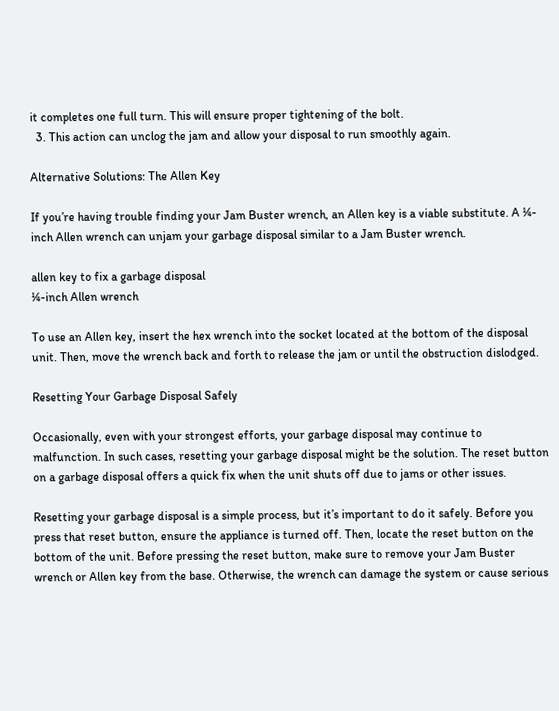it completes one full turn. This will ensure proper tightening of the bolt.
  3. This action can unclog the jam and allow your disposal to run smoothly again.

Alternative Solutions: The Allen Key

If you’re having trouble finding your Jam Buster wrench, an Allen key is a viable substitute. A ¼-inch Allen wrench can unjam your garbage disposal similar to a Jam Buster wrench.

allen key to fix a garbage disposal
¼-inch Allen wrench

To use an Allen key, insert the hex wrench into the socket located at the bottom of the disposal unit. Then, move the wrench back and forth to release the jam or until the obstruction dislodged.

Resetting Your Garbage Disposal Safely

Occasionally, even with your strongest efforts, your garbage disposal may continue to malfunction. In such cases, resetting your garbage disposal might be the solution. The reset button on a garbage disposal offers a quick fix when the unit shuts off due to jams or other issues.

Resetting your garbage disposal is a simple process, but it’s important to do it safely. Before you press that reset button, ensure the appliance is turned off. Then, locate the reset button on the bottom of the unit. Before pressing the reset button, make sure to remove your Jam Buster wrench or Allen key from the base. Otherwise, the wrench can damage the system or cause serious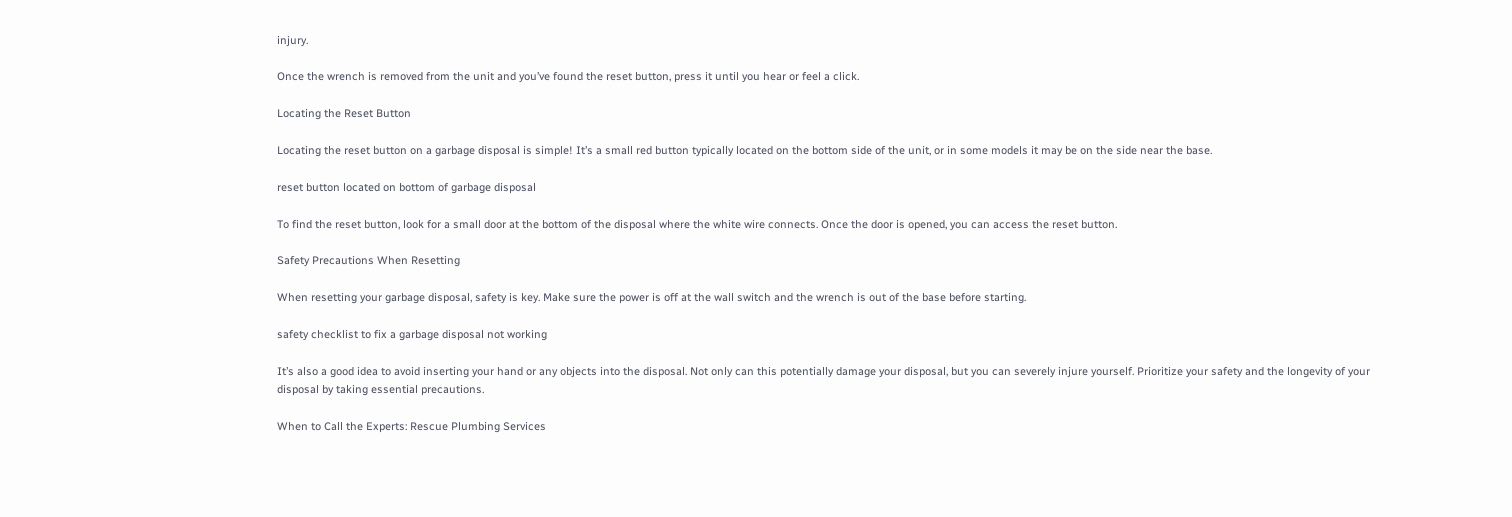injury.

Once the wrench is removed from the unit and you’ve found the reset button, press it until you hear or feel a click.

Locating the Reset Button

Locating the reset button on a garbage disposal is simple! It’s a small red button typically located on the bottom side of the unit, or in some models it may be on the side near the base.

reset button located on bottom of garbage disposal

To find the reset button, look for a small door at the bottom of the disposal where the white wire connects. Once the door is opened, you can access the reset button.

Safety Precautions When Resetting

When resetting your garbage disposal, safety is key. Make sure the power is off at the wall switch and the wrench is out of the base before starting.

safety checklist to fix a garbage disposal not working

It’s also a good idea to avoid inserting your hand or any objects into the disposal. Not only can this potentially damage your disposal, but you can severely injure yourself. Prioritize your safety and the longevity of your disposal by taking essential precautions.

When to Call the Experts: Rescue Plumbing Services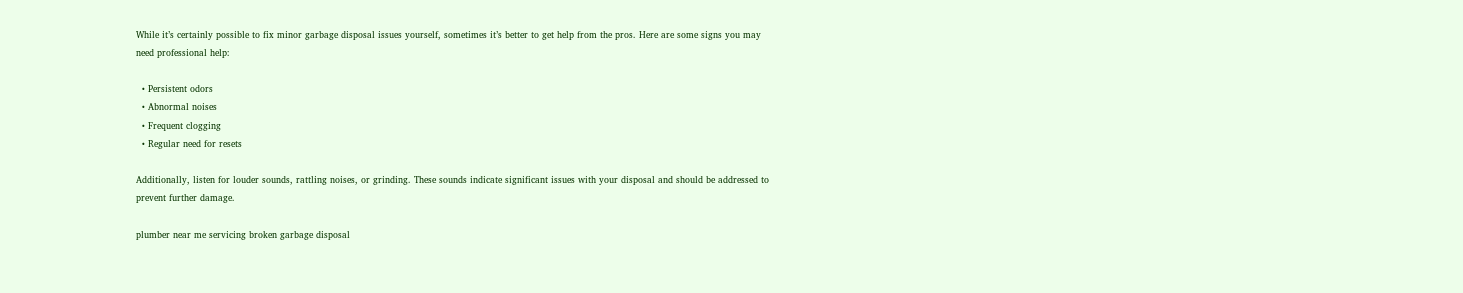While it’s certainly possible to fix minor garbage disposal issues yourself, sometimes it’s better to get help from the pros. Here are some signs you may need professional help:

  • Persistent odors
  • Abnormal noises
  • Frequent clogging
  • Regular need for resets

Additionally, listen for louder sounds, rattling noises, or grinding. These sounds indicate significant issues with your disposal and should be addressed to prevent further damage.

plumber near me servicing broken garbage disposal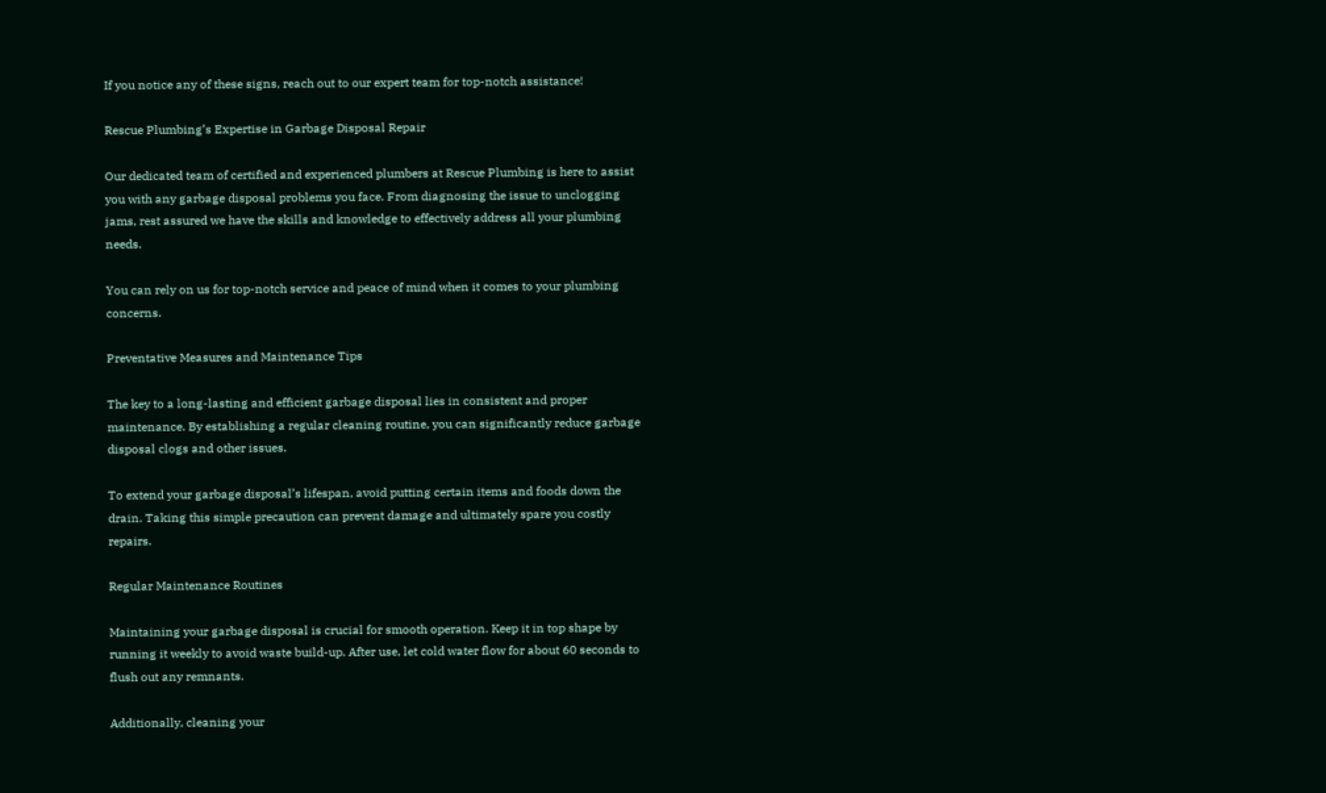If you notice any of these signs, reach out to our expert team for top-notch assistance!

Rescue Plumbing’s Expertise in Garbage Disposal Repair

Our dedicated team of certified and experienced plumbers at Rescue Plumbing is here to assist you with any garbage disposal problems you face. From diagnosing the issue to unclogging jams, rest assured we have the skills and knowledge to effectively address all your plumbing needs.

You can rely on us for top-notch service and peace of mind when it comes to your plumbing concerns.

Preventative Measures and Maintenance Tips

The key to a long-lasting and efficient garbage disposal lies in consistent and proper maintenance. By establishing a regular cleaning routine, you can significantly reduce garbage disposal clogs and other issues.

To extend your garbage disposal’s lifespan, avoid putting certain items and foods down the drain. Taking this simple precaution can prevent damage and ultimately spare you costly repairs.

Regular Maintenance Routines

Maintaining your garbage disposal is crucial for smooth operation. Keep it in top shape by running it weekly to avoid waste build-up. After use, let cold water flow for about 60 seconds to flush out any remnants.

Additionally, cleaning your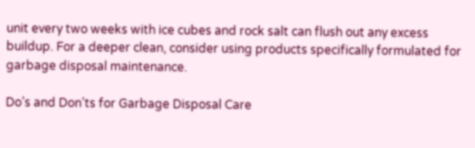unit every two weeks with ice cubes and rock salt can flush out any excess buildup. For a deeper clean, consider using products specifically formulated for garbage disposal maintenance.

Do’s and Don’ts for Garbage Disposal Care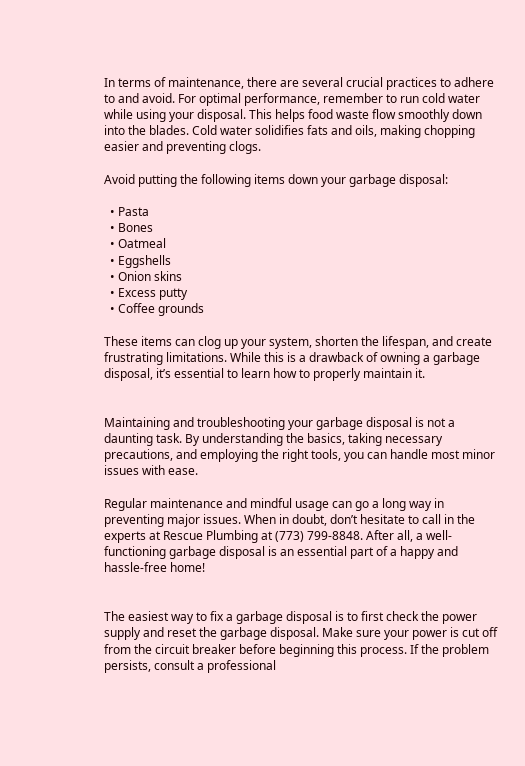In terms of maintenance, there are several crucial practices to adhere to and avoid. For optimal performance, remember to run cold water while using your disposal. This helps food waste flow smoothly down into the blades. Cold water solidifies fats and oils, making chopping easier and preventing clogs.

Avoid putting the following items down your garbage disposal:

  • Pasta
  • Bones
  • Oatmeal
  • Eggshells
  • Onion skins
  • Excess putty
  • Coffee grounds

These items can clog up your system, shorten the lifespan, and create frustrating limitations. While this is a drawback of owning a garbage disposal, it’s essential to learn how to properly maintain it.


Maintaining and troubleshooting your garbage disposal is not a daunting task. By understanding the basics, taking necessary precautions, and employing the right tools, you can handle most minor issues with ease.

Regular maintenance and mindful usage can go a long way in preventing major issues. When in doubt, don’t hesitate to call in the experts at Rescue Plumbing at (773) 799-8848. After all, a well-functioning garbage disposal is an essential part of a happy and hassle-free home!


The easiest way to fix a garbage disposal is to first check the power supply and reset the garbage disposal. Make sure your power is cut off from the circuit breaker before beginning this process. If the problem persists, consult a professional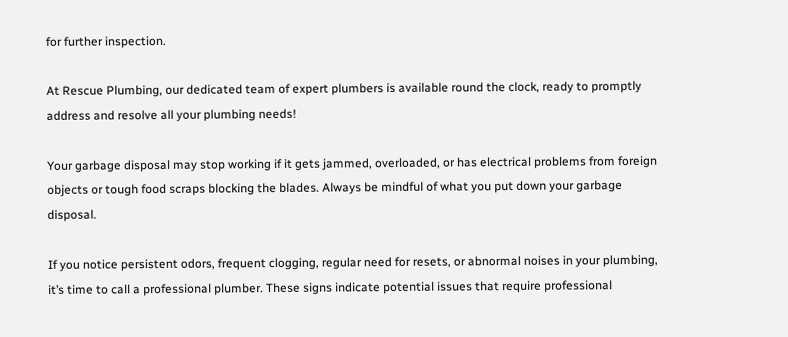for further inspection.

At Rescue Plumbing, our dedicated team of expert plumbers is available round the clock, ready to promptly address and resolve all your plumbing needs!

Your garbage disposal may stop working if it gets jammed, overloaded, or has electrical problems from foreign objects or tough food scraps blocking the blades. Always be mindful of what you put down your garbage disposal.

If you notice persistent odors, frequent clogging, regular need for resets, or abnormal noises in your plumbing, it’s time to call a professional plumber. These signs indicate potential issues that require professional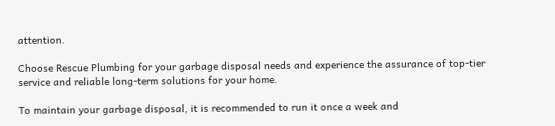attention.

Choose Rescue Plumbing for your garbage disposal needs and experience the assurance of top-tier service and reliable long-term solutions for your home.

To maintain your garbage disposal, it is recommended to run it once a week and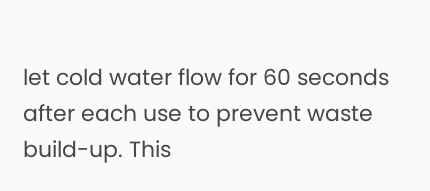let cold water flow for 60 seconds after each use to prevent waste build-up. This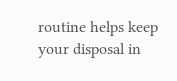routine helps keep your disposal in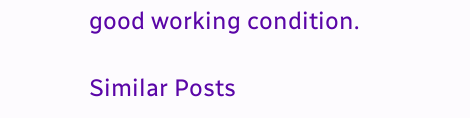good working condition.

Similar Posts